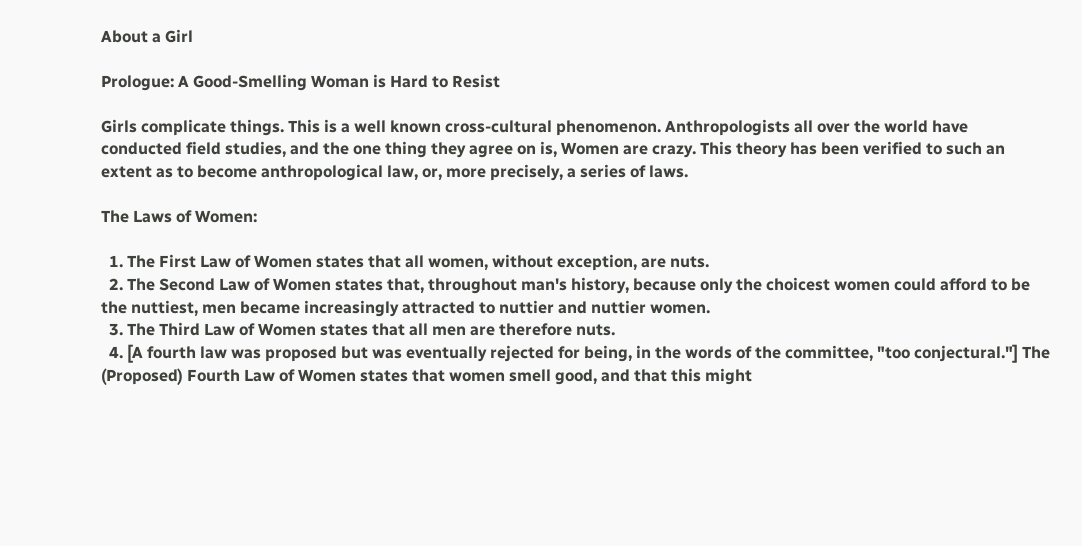About a Girl

Prologue: A Good-Smelling Woman is Hard to Resist

Girls complicate things. This is a well known cross-cultural phenomenon. Anthropologists all over the world have conducted field studies, and the one thing they agree on is, Women are crazy. This theory has been verified to such an extent as to become anthropological law, or, more precisely, a series of laws.

The Laws of Women:

  1. The First Law of Women states that all women, without exception, are nuts.
  2. The Second Law of Women states that, throughout man's history, because only the choicest women could afford to be the nuttiest, men became increasingly attracted to nuttier and nuttier women.
  3. The Third Law of Women states that all men are therefore nuts.
  4. [A fourth law was proposed but was eventually rejected for being, in the words of the committee, "too conjectural."] The (Proposed) Fourth Law of Women states that women smell good, and that this might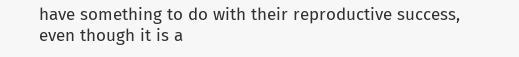have something to do with their reproductive success, even though it is a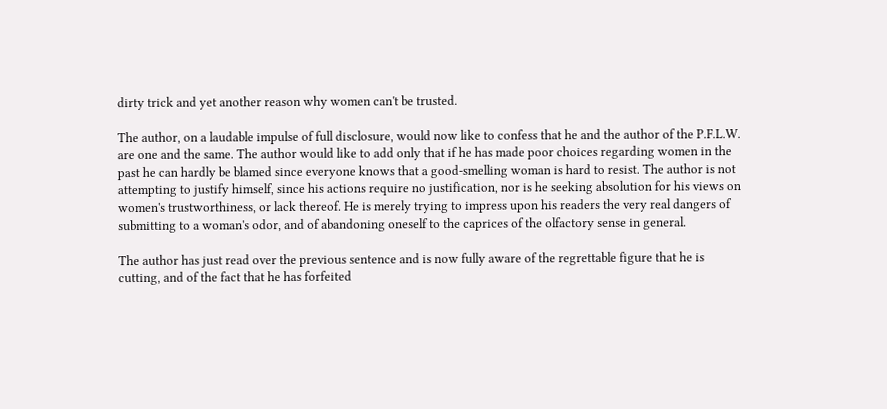dirty trick and yet another reason why women can't be trusted.

The author, on a laudable impulse of full disclosure, would now like to confess that he and the author of the P.F.L.W. are one and the same. The author would like to add only that if he has made poor choices regarding women in the past he can hardly be blamed since everyone knows that a good-smelling woman is hard to resist. The author is not attempting to justify himself, since his actions require no justification, nor is he seeking absolution for his views on women's trustworthiness, or lack thereof. He is merely trying to impress upon his readers the very real dangers of submitting to a woman's odor, and of abandoning oneself to the caprices of the olfactory sense in general.

The author has just read over the previous sentence and is now fully aware of the regrettable figure that he is cutting, and of the fact that he has forfeited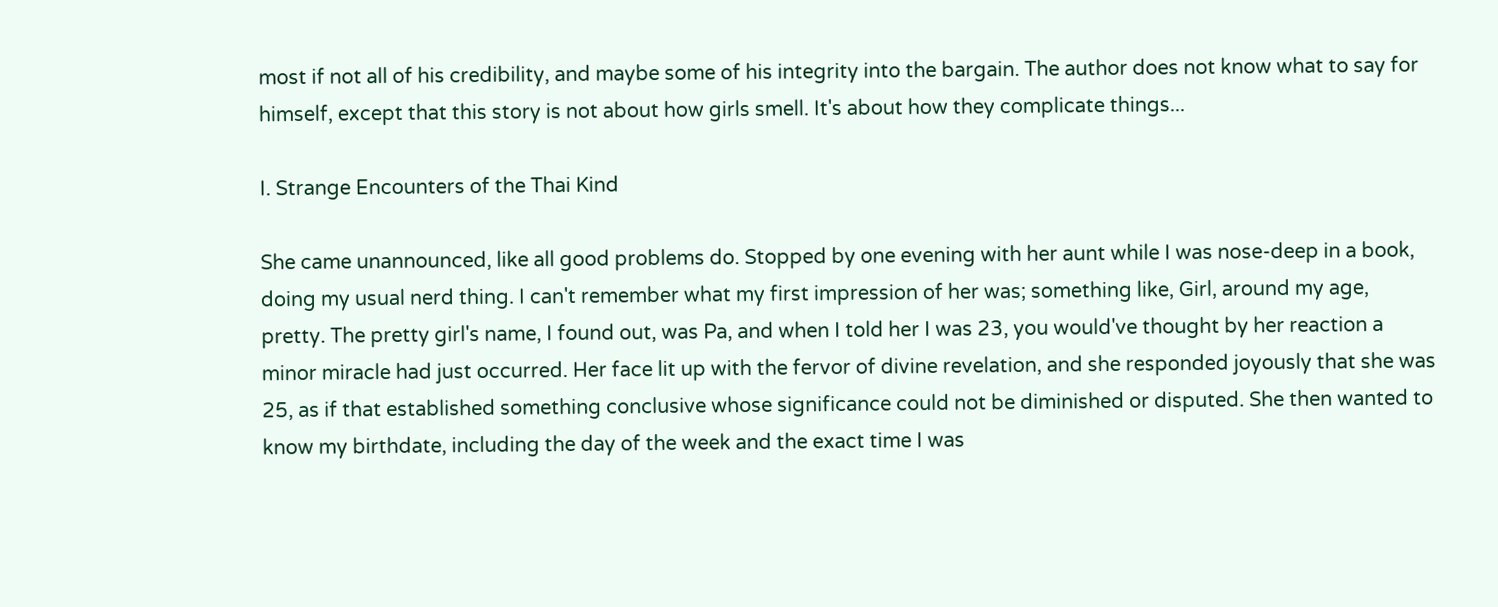most if not all of his credibility, and maybe some of his integrity into the bargain. The author does not know what to say for himself, except that this story is not about how girls smell. It's about how they complicate things...

I. Strange Encounters of the Thai Kind

She came unannounced, like all good problems do. Stopped by one evening with her aunt while I was nose-deep in a book, doing my usual nerd thing. I can't remember what my first impression of her was; something like, Girl, around my age, pretty. The pretty girl's name, I found out, was Pa, and when I told her I was 23, you would've thought by her reaction a minor miracle had just occurred. Her face lit up with the fervor of divine revelation, and she responded joyously that she was 25, as if that established something conclusive whose significance could not be diminished or disputed. She then wanted to know my birthdate, including the day of the week and the exact time I was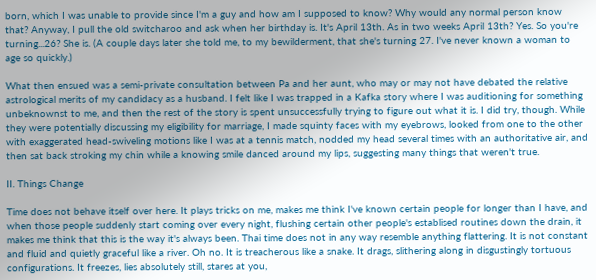born, which I was unable to provide since I'm a guy and how am I supposed to know? Why would any normal person know that? Anyway, I pull the old switcharoo and ask when her birthday is. It's April 13th. As in two weeks April 13th? Yes. So you're turning...26? She is. (A couple days later she told me, to my bewilderment, that she's turning 27. I've never known a woman to age so quickly.)

What then ensued was a semi-private consultation between Pa and her aunt, who may or may not have debated the relative astrological merits of my candidacy as a husband. I felt like I was trapped in a Kafka story where I was auditioning for something unbeknownst to me, and then the rest of the story is spent unsuccessfully trying to figure out what it is. I did try, though. While they were potentially discussing my eligibility for marriage, I made squinty faces with my eyebrows, looked from one to the other with exaggerated head-swiveling motions like I was at a tennis match, nodded my head several times with an authoritative air, and then sat back stroking my chin while a knowing smile danced around my lips, suggesting many things that weren't true.

II. Things Change

Time does not behave itself over here. It plays tricks on me, makes me think I've known certain people for longer than I have, and when those people suddenly start coming over every night, flushing certain other people's establised routines down the drain, it makes me think that this is the way it's always been. Thai time does not in any way resemble anything flattering. It is not constant and fluid and quietly graceful like a river. Oh no. It is treacherous like a snake. It drags, slithering along in disgustingly tortuous configurations. It freezes, lies absolutely still, stares at you,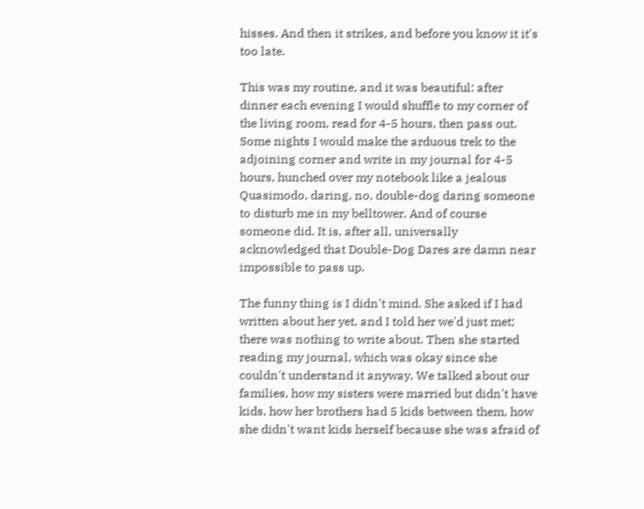hisses. And then it strikes, and before you know it it's too late.

This was my routine, and it was beautiful: after dinner each evening I would shuffle to my corner of the living room, read for 4-5 hours, then pass out. Some nights I would make the arduous trek to the adjoining corner and write in my journal for 4-5 hours, hunched over my notebook like a jealous Quasimodo, daring, no, double-dog daring someone to disturb me in my belltower. And of course someone did. It is, after all, universally acknowledged that Double-Dog Dares are damn near impossible to pass up.

The funny thing is I didn't mind. She asked if I had written about her yet, and I told her we'd just met; there was nothing to write about. Then she started reading my journal, which was okay since she couldn't understand it anyway. We talked about our families, how my sisters were married but didn't have kids, how her brothers had 5 kids between them, how she didn't want kids herself because she was afraid of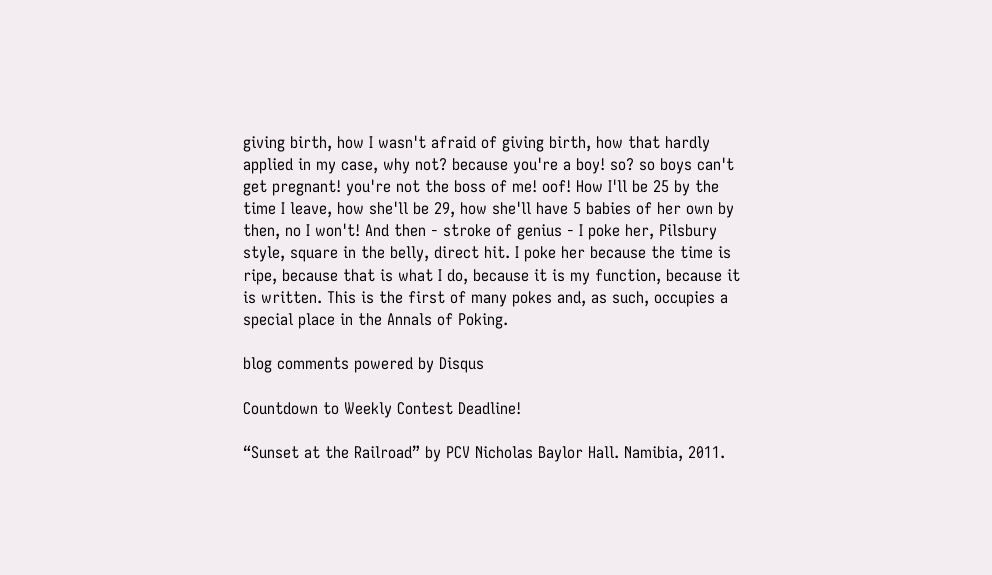giving birth, how I wasn't afraid of giving birth, how that hardly applied in my case, why not? because you're a boy! so? so boys can't get pregnant! you're not the boss of me! oof! How I'll be 25 by the time I leave, how she'll be 29, how she'll have 5 babies of her own by then, no I won't! And then - stroke of genius - I poke her, Pilsbury style, square in the belly, direct hit. I poke her because the time is ripe, because that is what I do, because it is my function, because it is written. This is the first of many pokes and, as such, occupies a special place in the Annals of Poking.

blog comments powered by Disqus

Countdown to Weekly Contest Deadline!

“Sunset at the Railroad” by PCV Nicholas Baylor Hall. Namibia, 2011.